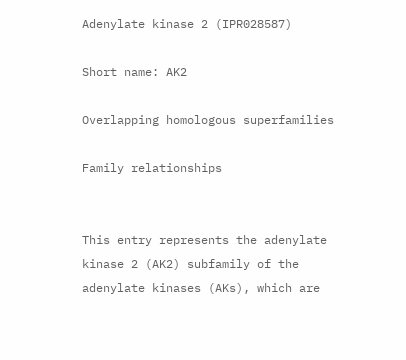Adenylate kinase 2 (IPR028587)

Short name: AK2

Overlapping homologous superfamilies

Family relationships


This entry represents the adenylate kinase 2 (AK2) subfamily of the adenylate kinases (AKs), which are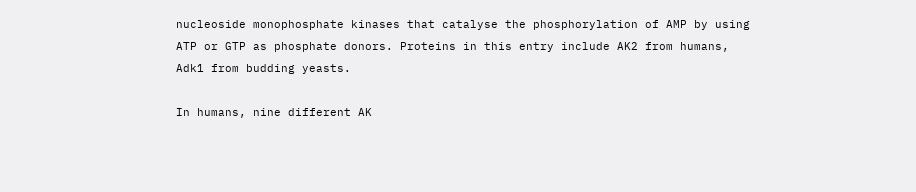nucleoside monophosphate kinases that catalyse the phosphorylation of AMP by using ATP or GTP as phosphate donors. Proteins in this entry include AK2 from humans, Adk1 from budding yeasts.

In humans, nine different AK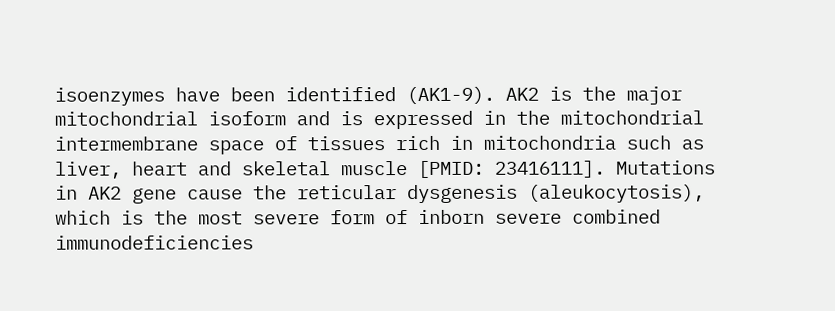isoenzymes have been identified (AK1-9). AK2 is the major mitochondrial isoform and is expressed in the mitochondrial intermembrane space of tissues rich in mitochondria such as liver, heart and skeletal muscle [PMID: 23416111]. Mutations in AK2 gene cause the reticular dysgenesis (aleukocytosis), which is the most severe form of inborn severe combined immunodeficiencies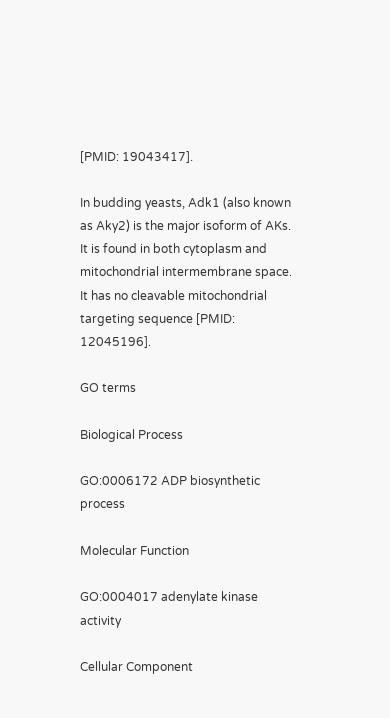[PMID: 19043417].

In budding yeasts, Adk1 (also known as Aky2) is the major isoform of AKs. It is found in both cytoplasm and mitochondrial intermembrane space. It has no cleavable mitochondrial targeting sequence [PMID: 12045196].

GO terms

Biological Process

GO:0006172 ADP biosynthetic process

Molecular Function

GO:0004017 adenylate kinase activity

Cellular Component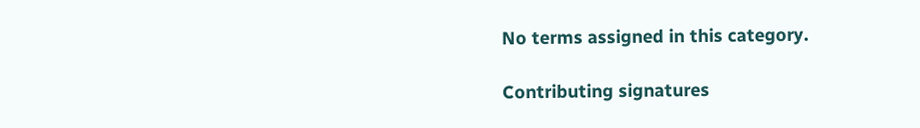No terms assigned in this category.

Contributing signatures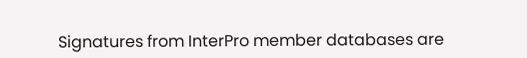Signatures from InterPro member databases are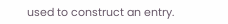used to construct an entry.